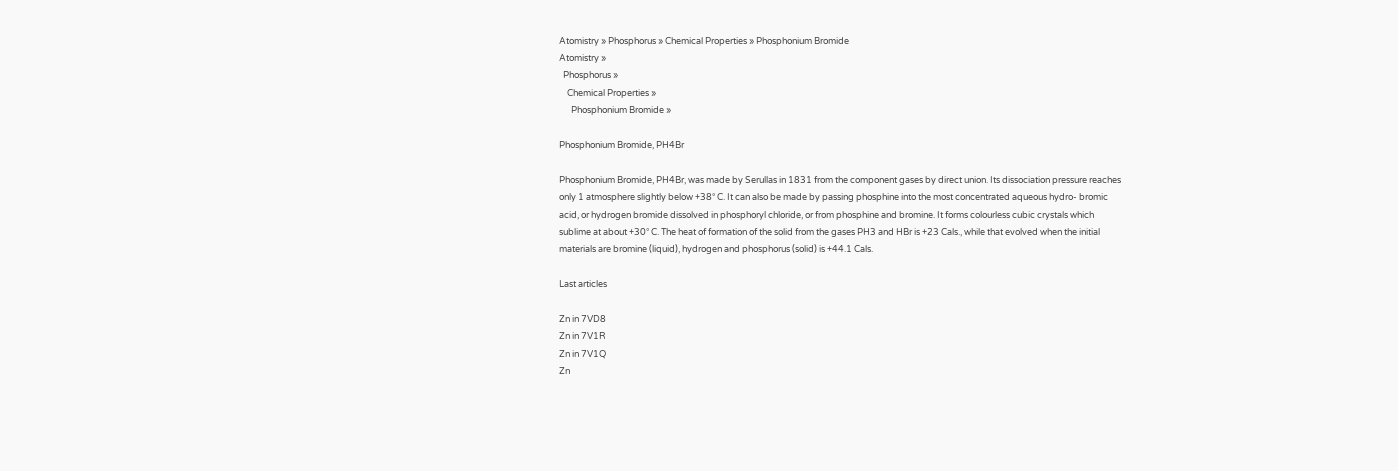Atomistry » Phosphorus » Chemical Properties » Phosphonium Bromide
Atomistry »
  Phosphorus »
    Chemical Properties »
      Phosphonium Bromide »

Phosphonium Bromide, PH4Br

Phosphonium Bromide, PH4Br, was made by Serullas in 1831 from the component gases by direct union. Its dissociation pressure reaches only 1 atmosphere slightly below +38° C. It can also be made by passing phosphine into the most concentrated aqueous hydro- bromic acid, or hydrogen bromide dissolved in phosphoryl chloride, or from phosphine and bromine. It forms colourless cubic crystals which sublime at about +30° C. The heat of formation of the solid from the gases PH3 and HBr is +23 Cals., while that evolved when the initial materials are bromine (liquid), hydrogen and phosphorus (solid) is +44.1 Cals.

Last articles

Zn in 7VD8
Zn in 7V1R
Zn in 7V1Q
Zn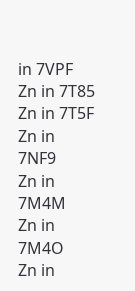in 7VPF
Zn in 7T85
Zn in 7T5F
Zn in 7NF9
Zn in 7M4M
Zn in 7M4O
Zn in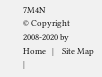7M4N
© Copyright 2008-2020 by
Home   |    Site Map   |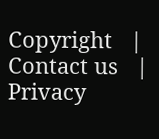Copyright   |    Contact us   |    Privacy